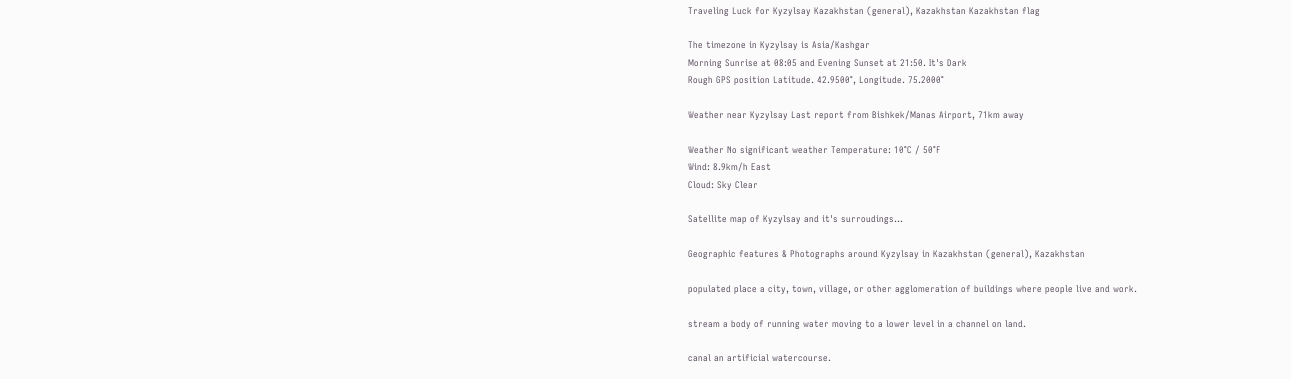Traveling Luck for Kyzylsay Kazakhstan (general), Kazakhstan Kazakhstan flag

The timezone in Kyzylsay is Asia/Kashgar
Morning Sunrise at 08:05 and Evening Sunset at 21:50. It's Dark
Rough GPS position Latitude. 42.9500°, Longitude. 75.2000°

Weather near Kyzylsay Last report from Bishkek/Manas Airport, 71km away

Weather No significant weather Temperature: 10°C / 50°F
Wind: 8.9km/h East
Cloud: Sky Clear

Satellite map of Kyzylsay and it's surroudings...

Geographic features & Photographs around Kyzylsay in Kazakhstan (general), Kazakhstan

populated place a city, town, village, or other agglomeration of buildings where people live and work.

stream a body of running water moving to a lower level in a channel on land.

canal an artificial watercourse.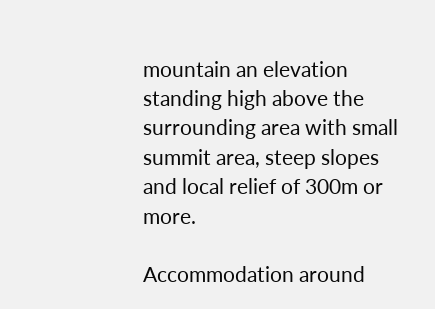mountain an elevation standing high above the surrounding area with small summit area, steep slopes and local relief of 300m or more.

Accommodation around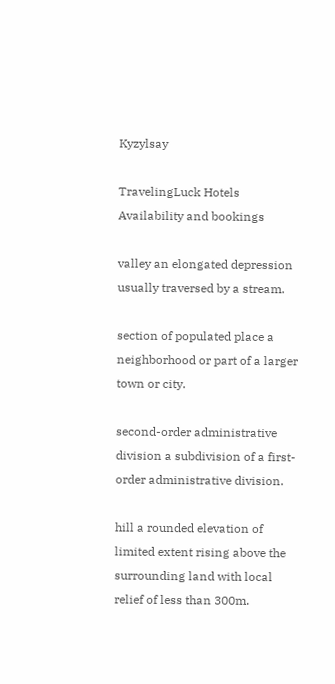Kyzylsay

TravelingLuck Hotels
Availability and bookings

valley an elongated depression usually traversed by a stream.

section of populated place a neighborhood or part of a larger town or city.

second-order administrative division a subdivision of a first-order administrative division.

hill a rounded elevation of limited extent rising above the surrounding land with local relief of less than 300m.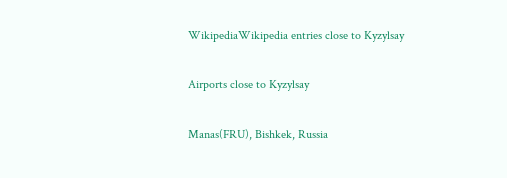WikipediaWikipedia entries close to Kyzylsay

Airports close to Kyzylsay

Manas(FRU), Bishkek, Russia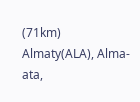(71km)
Almaty(ALA), Alma-ata,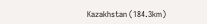Kazakhstan (184.3km)